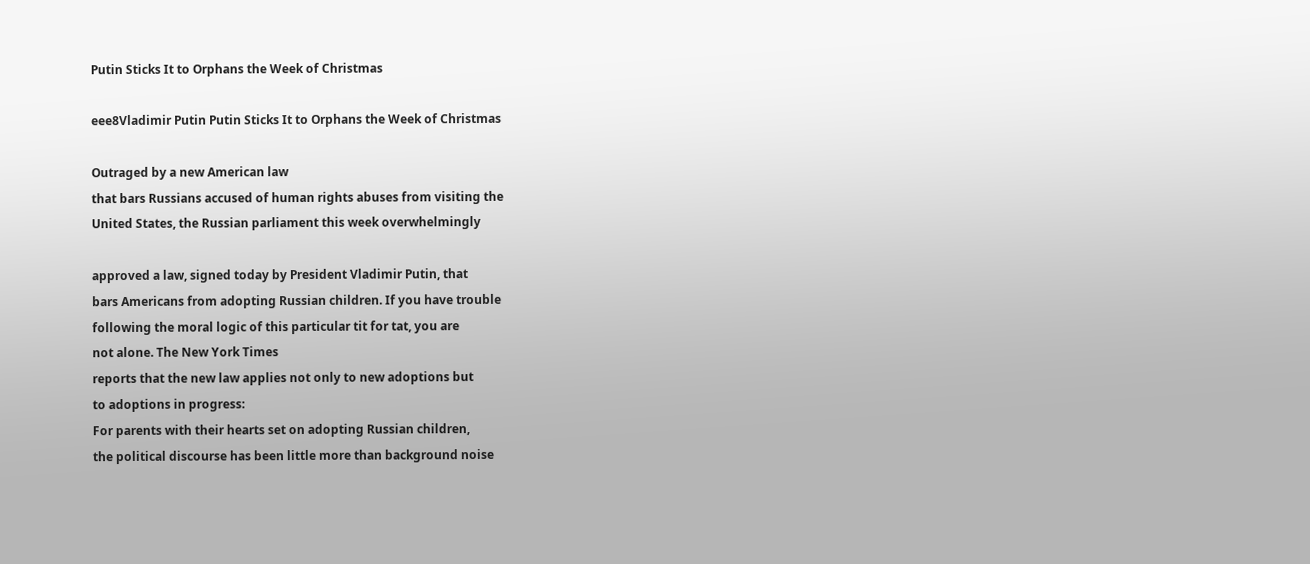Putin Sticks It to Orphans the Week of Christmas

eee8Vladimir Putin Putin Sticks It to Orphans the Week of Christmas

Outraged by a new American law
that bars Russians accused of human rights abuses from visiting the
United States, the Russian parliament this week overwhelmingly

approved a law, signed today by President Vladimir Putin, that
bars Americans from adopting Russian children. If you have trouble
following the moral logic of this particular tit for tat, you are
not alone. The New York Times
reports that the new law applies not only to new adoptions but
to adoptions in progress:
For parents with their hearts set on adopting Russian children,
the political discourse has been little more than background noise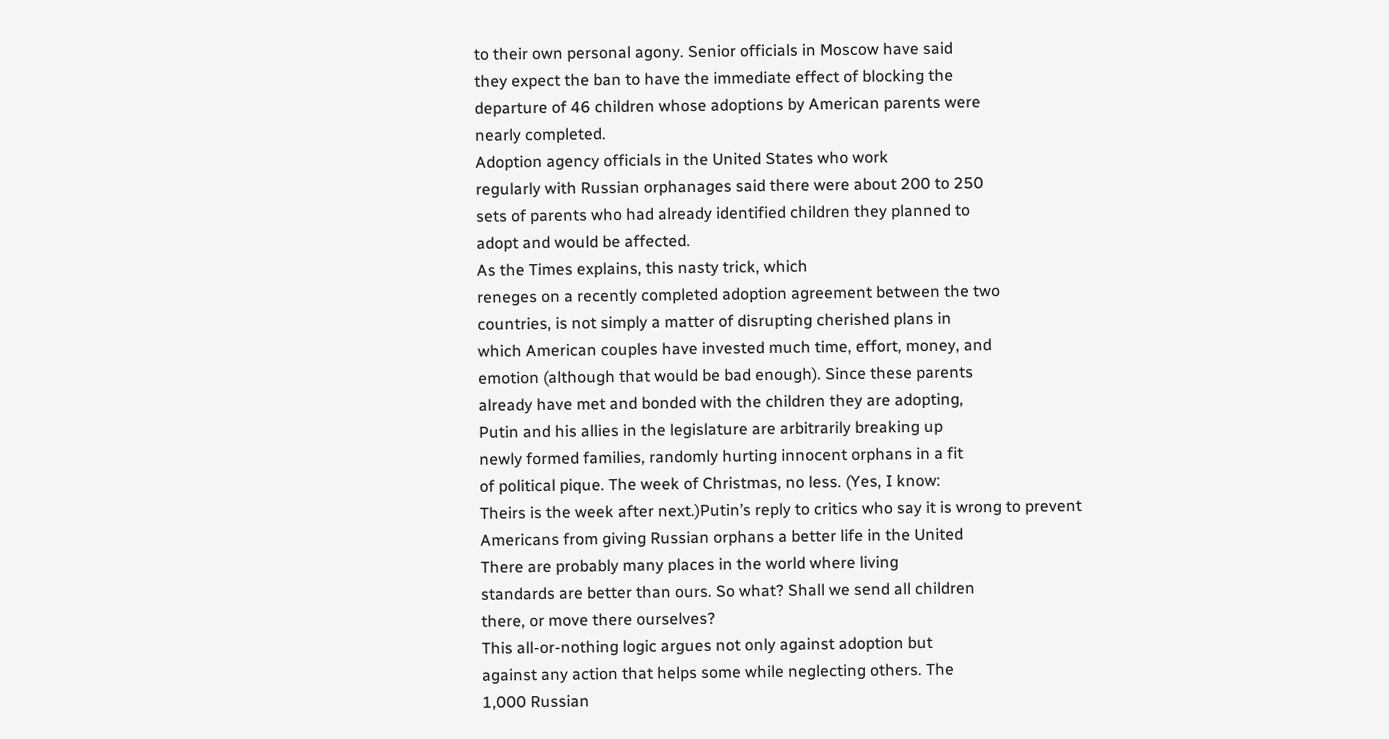to their own personal agony. Senior officials in Moscow have said
they expect the ban to have the immediate effect of blocking the
departure of 46 children whose adoptions by American parents were
nearly completed.
Adoption agency officials in the United States who work
regularly with Russian orphanages said there were about 200 to 250
sets of parents who had already identified children they planned to
adopt and would be affected.
As the Times explains, this nasty trick, which
reneges on a recently completed adoption agreement between the two
countries, is not simply a matter of disrupting cherished plans in
which American couples have invested much time, effort, money, and
emotion (although that would be bad enough). Since these parents
already have met and bonded with the children they are adopting,
Putin and his allies in the legislature are arbitrarily breaking up
newly formed families, randomly hurting innocent orphans in a fit
of political pique. The week of Christmas, no less. (Yes, I know:
Theirs is the week after next.)Putin’s reply to critics who say it is wrong to prevent
Americans from giving Russian orphans a better life in the United
There are probably many places in the world where living
standards are better than ours. So what? Shall we send all children
there, or move there ourselves?
This all-or-nothing logic argues not only against adoption but
against any action that helps some while neglecting others. The
1,000 Russian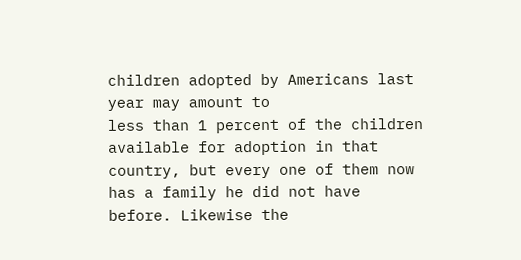children adopted by Americans last year may amount to
less than 1 percent of the children available for adoption in that
country, but every one of them now has a family he did not have
before. Likewise the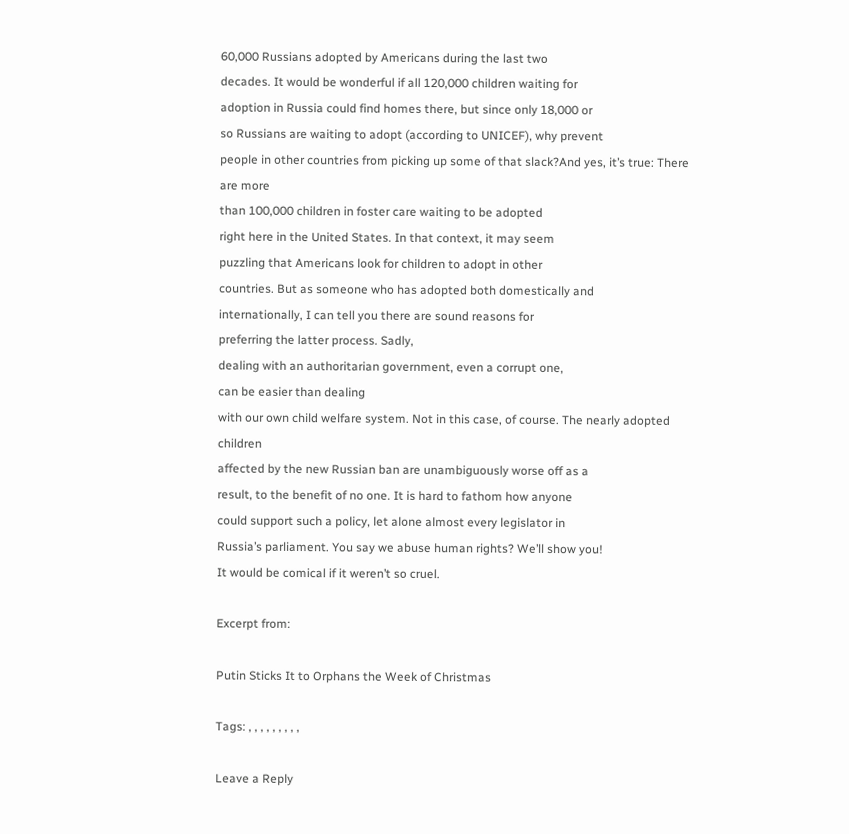60,000 Russians adopted by Americans during the last two
decades. It would be wonderful if all 120,000 children waiting for
adoption in Russia could find homes there, but since only 18,000 or
so Russians are waiting to adopt (according to UNICEF), why prevent
people in other countries from picking up some of that slack?And yes, it’s true: There are more
than 100,000 children in foster care waiting to be adopted
right here in the United States. In that context, it may seem
puzzling that Americans look for children to adopt in other
countries. But as someone who has adopted both domestically and
internationally, I can tell you there are sound reasons for
preferring the latter process. Sadly,
dealing with an authoritarian government, even a corrupt one,
can be easier than dealing
with our own child welfare system. Not in this case, of course. The nearly adopted children
affected by the new Russian ban are unambiguously worse off as a
result, to the benefit of no one. It is hard to fathom how anyone
could support such a policy, let alone almost every legislator in
Russia’s parliament. You say we abuse human rights? We’ll show you!
It would be comical if it weren’t so cruel.

Excerpt from:

Putin Sticks It to Orphans the Week of Christmas

Tags: , , , , , , , , ,

Leave a Reply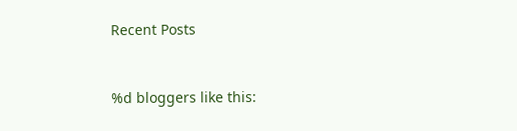Recent Posts



%d bloggers like this: